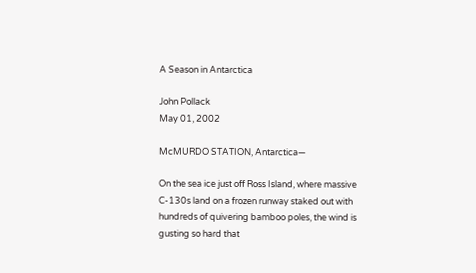A Season in Antarctica

John Pollack
May 01, 2002

McMURDO STATION, Antarctica—

On the sea ice just off Ross Island, where massive C-130s land on a frozen runway staked out with hundreds of quivering bamboo poles, the wind is gusting so hard that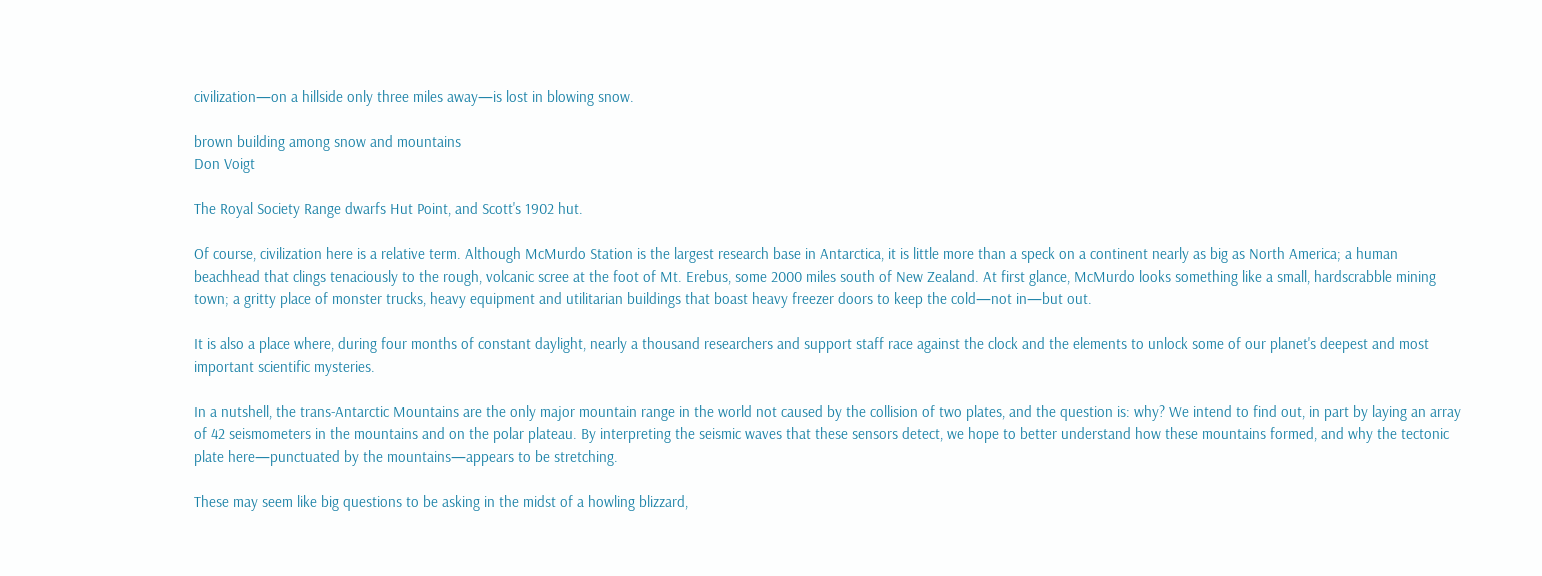civilization—on a hillside only three miles away—is lost in blowing snow.

brown building among snow and mountains
Don Voigt

The Royal Society Range dwarfs Hut Point, and Scott's 1902 hut.

Of course, civilization here is a relative term. Although McMurdo Station is the largest research base in Antarctica, it is little more than a speck on a continent nearly as big as North America; a human beachhead that clings tenaciously to the rough, volcanic scree at the foot of Mt. Erebus, some 2000 miles south of New Zealand. At first glance, McMurdo looks something like a small, hardscrabble mining town; a gritty place of monster trucks, heavy equipment and utilitarian buildings that boast heavy freezer doors to keep the cold—not in—but out.

It is also a place where, during four months of constant daylight, nearly a thousand researchers and support staff race against the clock and the elements to unlock some of our planet's deepest and most important scientific mysteries.

In a nutshell, the trans-Antarctic Mountains are the only major mountain range in the world not caused by the collision of two plates, and the question is: why? We intend to find out, in part by laying an array of 42 seismometers in the mountains and on the polar plateau. By interpreting the seismic waves that these sensors detect, we hope to better understand how these mountains formed, and why the tectonic plate here—punctuated by the mountains—appears to be stretching.

These may seem like big questions to be asking in the midst of a howling blizzard,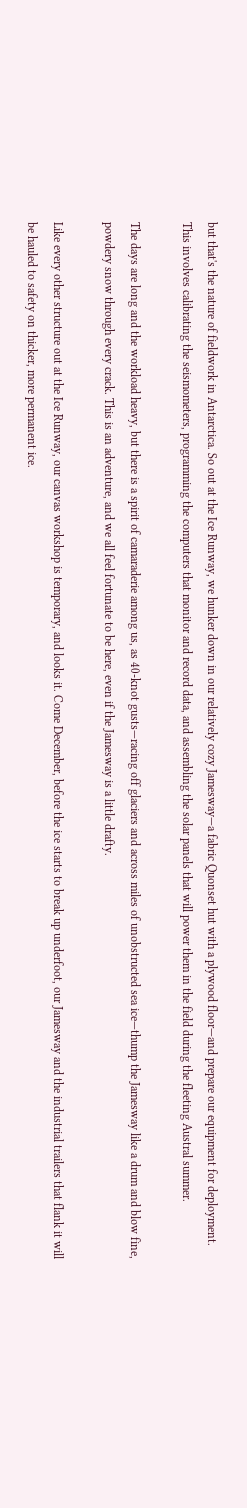but that's the nature of fieldwork in Antarctica. So out at the Ice Runway, we hunker down in our relatively cozy Jamesway—a fabric Quonset hut with a plywood floor—and prepare our equipment for deployment. This involves calibrating the seismometers, programming the computers that monitor and record data, and assembling the solar panels that will power them in the field during the fleeting Austral summer.

The days are long and the workload heavy, but there is a spirit of camaraderie among us, as 40-knot gusts—racing off glaciers and across miles of unobstructed sea ice—thump the Jamesway like a drum and blow fine, powdery snow through every crack. This is an adventure, and we all feel fortunate to be here, even if the Jamesway is a little drafty.

Like every other structure out at the Ice Runway, our canvas workshop is temporary, and looks it. Come December, before the ice starts to break up underfoot, our Jamesway and the industrial trailers that flank it will be hauled to safety on thicker, more permanent ice.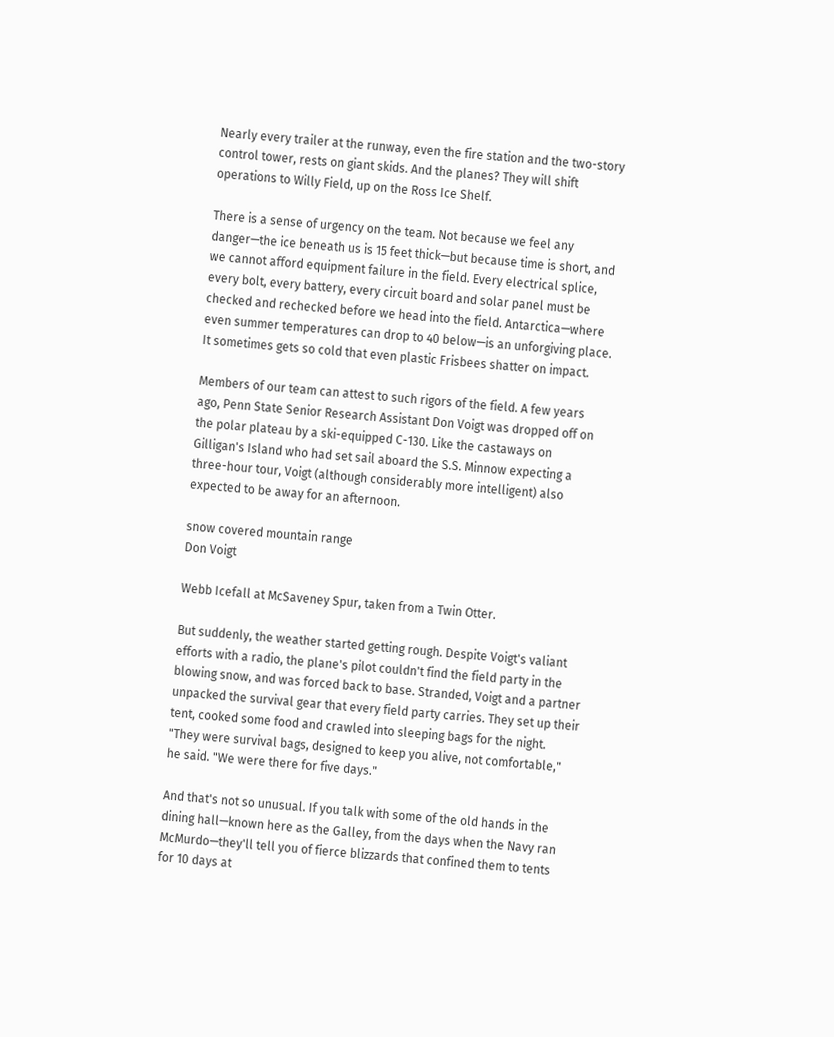Nearly every trailer at the runway, even the fire station and the two-story control tower, rests on giant skids. And the planes? They will shift operations to Willy Field, up on the Ross Ice Shelf.

There is a sense of urgency on the team. Not because we feel any danger—the ice beneath us is 15 feet thick—but because time is short, and we cannot afford equipment failure in the field. Every electrical splice, every bolt, every battery, every circuit board and solar panel must be checked and rechecked before we head into the field. Antarctica—where even summer temperatures can drop to 40 below—is an unforgiving place. It sometimes gets so cold that even plastic Frisbees shatter on impact.

Members of our team can attest to such rigors of the field. A few years ago, Penn State Senior Research Assistant Don Voigt was dropped off on the polar plateau by a ski-equipped C-130. Like the castaways on Gilligan's Island who had set sail aboard the S.S. Minnow expecting a three-hour tour, Voigt (although considerably more intelligent) also expected to be away for an afternoon.

snow covered mountain range
Don Voigt

Webb Icefall at McSaveney Spur, taken from a Twin Otter.

But suddenly, the weather started getting rough. Despite Voigt's valiant efforts with a radio, the plane's pilot couldn't find the field party in the blowing snow, and was forced back to base. Stranded, Voigt and a partner unpacked the survival gear that every field party carries. They set up their tent, cooked some food and crawled into sleeping bags for the night. "They were survival bags, designed to keep you alive, not comfortable," he said. "We were there for five days."

And that's not so unusual. If you talk with some of the old hands in the dining hall—known here as the Galley, from the days when the Navy ran McMurdo—they'll tell you of fierce blizzards that confined them to tents for 10 days at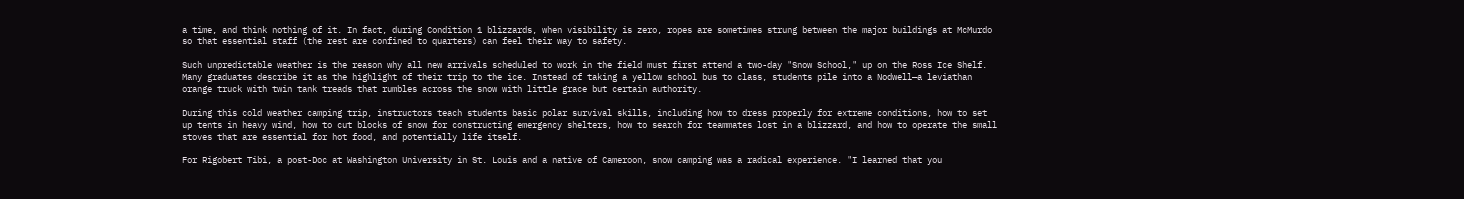a time, and think nothing of it. In fact, during Condition 1 blizzards, when visibility is zero, ropes are sometimes strung between the major buildings at McMurdo so that essential staff (the rest are confined to quarters) can feel their way to safety.

Such unpredictable weather is the reason why all new arrivals scheduled to work in the field must first attend a two-day "Snow School," up on the Ross Ice Shelf. Many graduates describe it as the highlight of their trip to the ice. Instead of taking a yellow school bus to class, students pile into a Nodwell—a leviathan orange truck with twin tank treads that rumbles across the snow with little grace but certain authority.

During this cold weather camping trip, instructors teach students basic polar survival skills, including how to dress properly for extreme conditions, how to set up tents in heavy wind, how to cut blocks of snow for constructing emergency shelters, how to search for teammates lost in a blizzard, and how to operate the small stoves that are essential for hot food, and potentially life itself.

For Rigobert Tibi, a post-Doc at Washington University in St. Louis and a native of Cameroon, snow camping was a radical experience. "I learned that you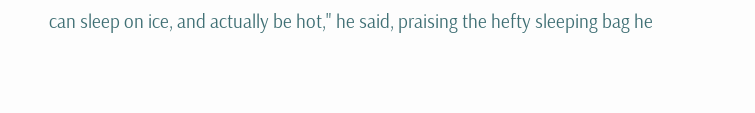can sleep on ice, and actually be hot," he said, praising the hefty sleeping bag he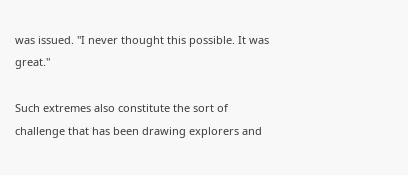was issued. "I never thought this possible. It was great."

Such extremes also constitute the sort of challenge that has been drawing explorers and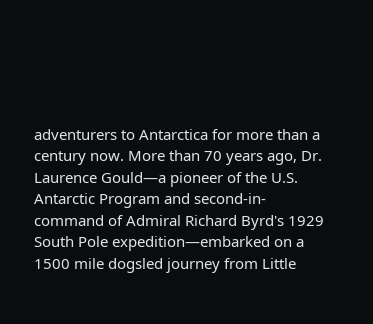adventurers to Antarctica for more than a century now. More than 70 years ago, Dr. Laurence Gould—a pioneer of the U.S. Antarctic Program and second-in-command of Admiral Richard Byrd's 1929 South Pole expedition—embarked on a 1500 mile dogsled journey from Little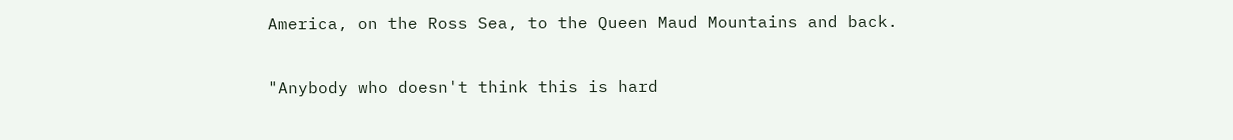America, on the Ross Sea, to the Queen Maud Mountains and back.

"Anybody who doesn't think this is hard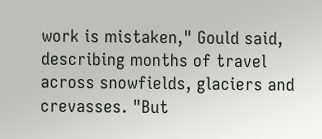work is mistaken," Gould said, describing months of travel across snowfields, glaciers and crevasses. "But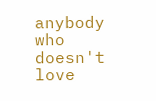anybody who doesn't love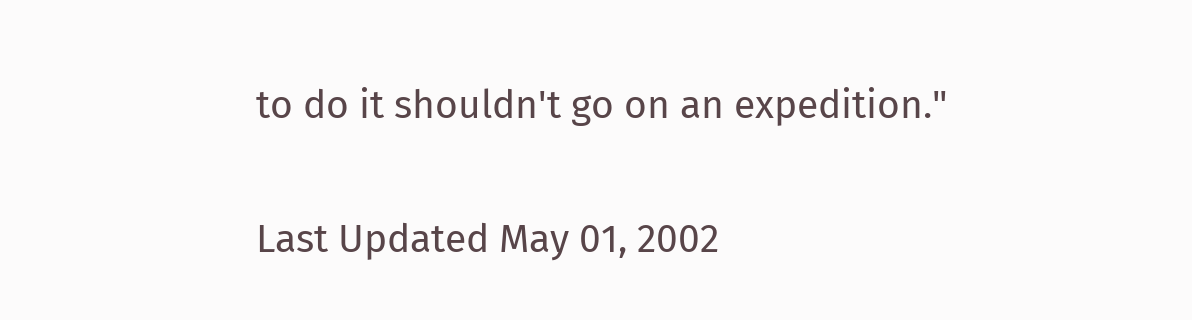to do it shouldn't go on an expedition."

Last Updated May 01, 2002